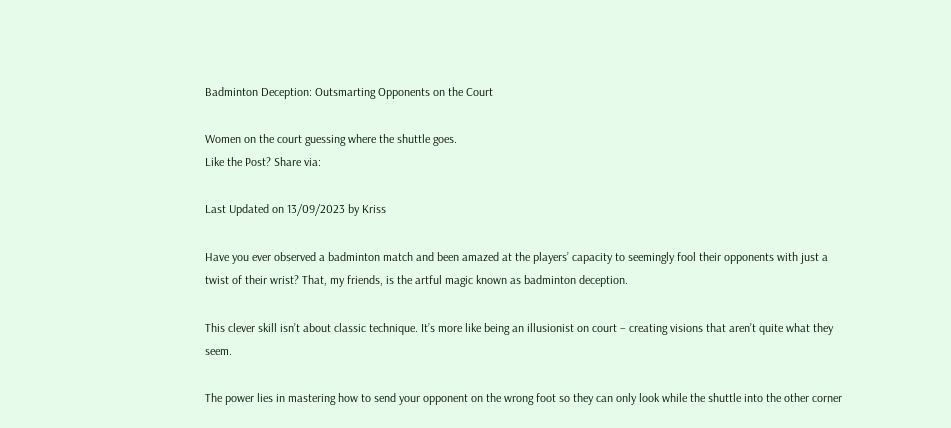Badminton Deception: Outsmarting Opponents on the Court

Women on the court guessing where the shuttle goes.
Like the Post? Share via:

Last Updated on 13/09/2023 by Kriss

Have you ever observed a badminton match and been amazed at the players’ capacity to seemingly fool their opponents with just a twist of their wrist? That, my friends, is the artful magic known as badminton deception.

This clever skill isn’t about classic technique. It’s more like being an illusionist on court – creating visions that aren’t quite what they seem.

The power lies in mastering how to send your opponent on the wrong foot so they can only look while the shuttle into the other corner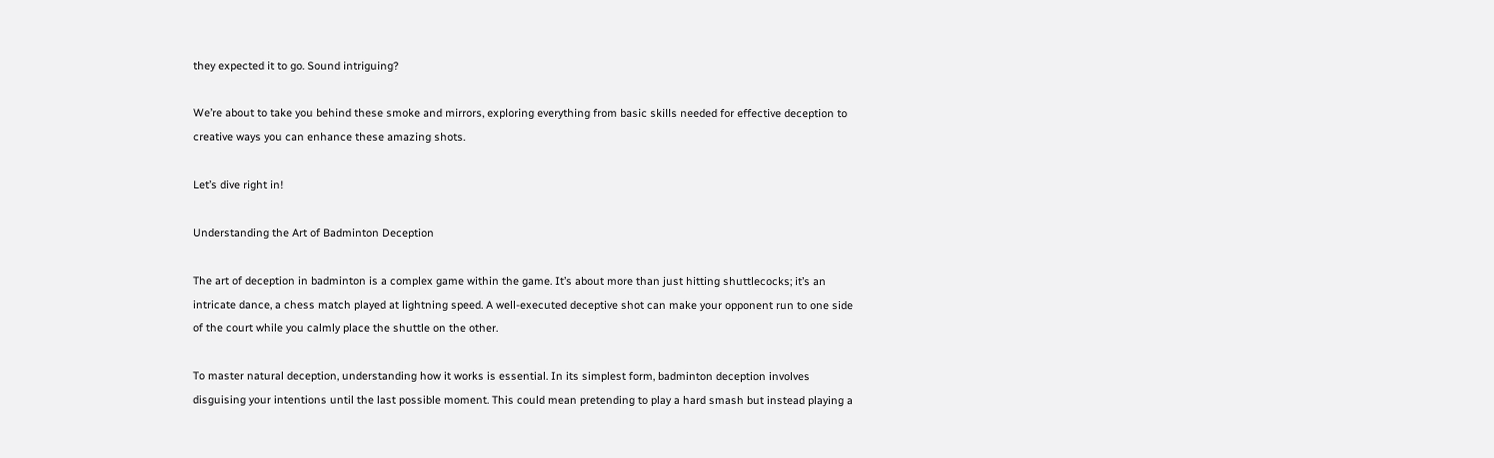they expected it to go. Sound intriguing?

We’re about to take you behind these smoke and mirrors, exploring everything from basic skills needed for effective deception to creative ways you can enhance these amazing shots.

Let’s dive right in!

Understanding the Art of Badminton Deception

The art of deception in badminton is a complex game within the game. It’s about more than just hitting shuttlecocks; it’s an intricate dance, a chess match played at lightning speed. A well-executed deceptive shot can make your opponent run to one side of the court while you calmly place the shuttle on the other.

To master natural deception, understanding how it works is essential. In its simplest form, badminton deception involves disguising your intentions until the last possible moment. This could mean pretending to play a hard smash but instead playing a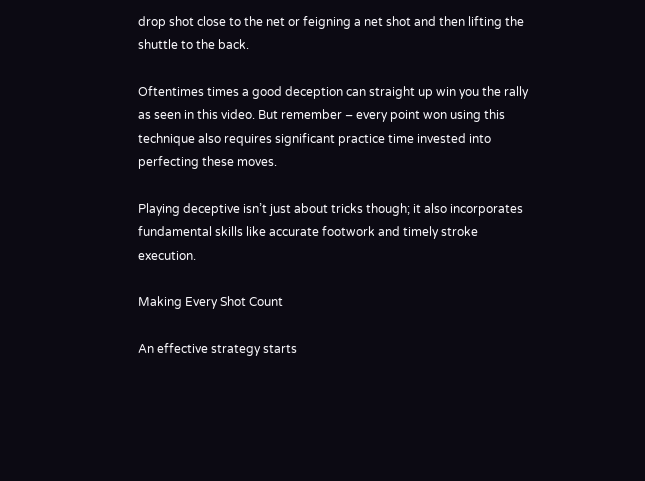drop shot close to the net or feigning a net shot and then lifting the shuttle to the back.

Oftentimes times a good deception can straight up win you the rally as seen in this video. But remember – every point won using this technique also requires significant practice time invested into perfecting these moves.

Playing deceptive isn’t just about tricks though; it also incorporates fundamental skills like accurate footwork and timely stroke execution.

Making Every Shot Count

An effective strategy starts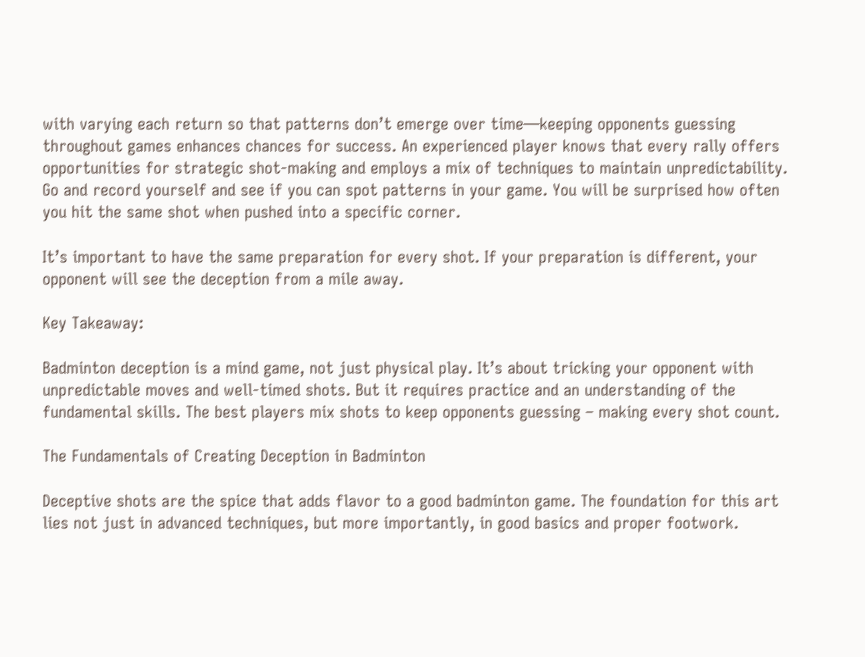with varying each return so that patterns don’t emerge over time—keeping opponents guessing throughout games enhances chances for success. An experienced player knows that every rally offers opportunities for strategic shot-making and employs a mix of techniques to maintain unpredictability. Go and record yourself and see if you can spot patterns in your game. You will be surprised how often you hit the same shot when pushed into a specific corner.

It’s important to have the same preparation for every shot. If your preparation is different, your opponent will see the deception from a mile away.

Key Takeaway:

Badminton deception is a mind game, not just physical play. It’s about tricking your opponent with unpredictable moves and well-timed shots. But it requires practice and an understanding of the fundamental skills. The best players mix shots to keep opponents guessing – making every shot count.

The Fundamentals of Creating Deception in Badminton

Deceptive shots are the spice that adds flavor to a good badminton game. The foundation for this art lies not just in advanced techniques, but more importantly, in good basics and proper footwork.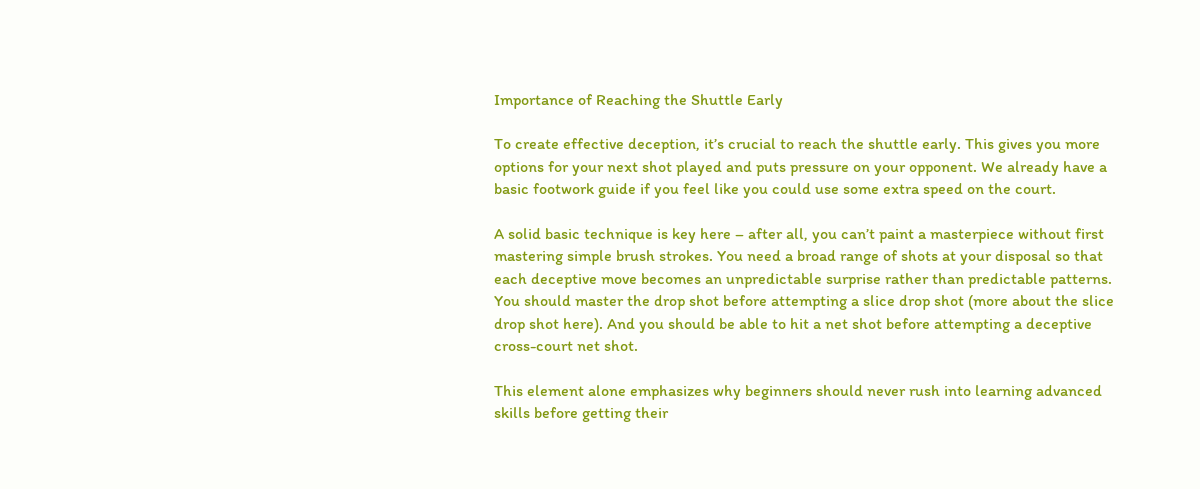Importance of Reaching the Shuttle Early

To create effective deception, it’s crucial to reach the shuttle early. This gives you more options for your next shot played and puts pressure on your opponent. We already have a basic footwork guide if you feel like you could use some extra speed on the court.

A solid basic technique is key here – after all, you can’t paint a masterpiece without first mastering simple brush strokes. You need a broad range of shots at your disposal so that each deceptive move becomes an unpredictable surprise rather than predictable patterns. You should master the drop shot before attempting a slice drop shot (more about the slice drop shot here). And you should be able to hit a net shot before attempting a deceptive cross-court net shot.

This element alone emphasizes why beginners should never rush into learning advanced skills before getting their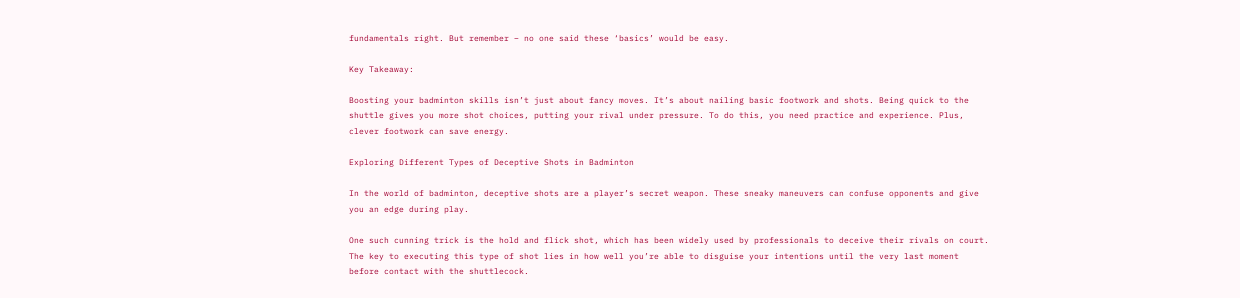fundamentals right. But remember – no one said these ‘basics’ would be easy.

Key Takeaway:

Boosting your badminton skills isn’t just about fancy moves. It’s about nailing basic footwork and shots. Being quick to the shuttle gives you more shot choices, putting your rival under pressure. To do this, you need practice and experience. Plus, clever footwork can save energy.

Exploring Different Types of Deceptive Shots in Badminton

In the world of badminton, deceptive shots are a player’s secret weapon. These sneaky maneuvers can confuse opponents and give you an edge during play.

One such cunning trick is the hold and flick shot, which has been widely used by professionals to deceive their rivals on court. The key to executing this type of shot lies in how well you’re able to disguise your intentions until the very last moment before contact with the shuttlecock.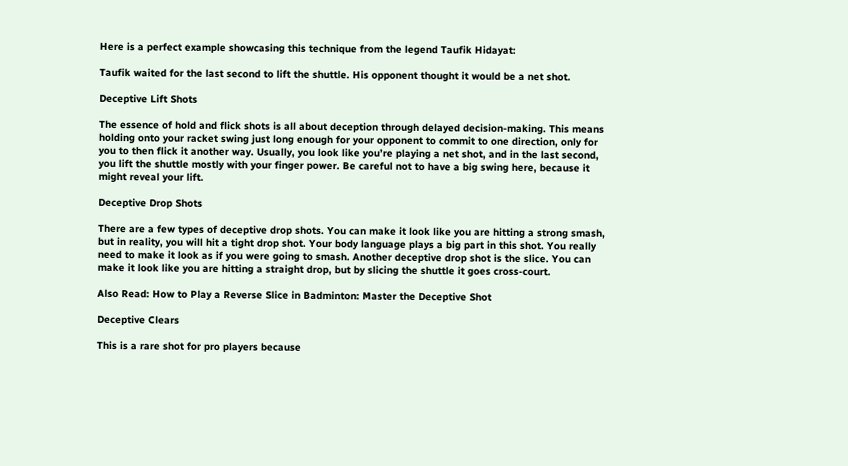Here is a perfect example showcasing this technique from the legend Taufik Hidayat:

Taufik waited for the last second to lift the shuttle. His opponent thought it would be a net shot.

Deceptive Lift Shots

The essence of hold and flick shots is all about deception through delayed decision-making. This means holding onto your racket swing just long enough for your opponent to commit to one direction, only for you to then flick it another way. Usually, you look like you’re playing a net shot, and in the last second, you lift the shuttle mostly with your finger power. Be careful not to have a big swing here, because it might reveal your lift.

Deceptive Drop Shots

There are a few types of deceptive drop shots. You can make it look like you are hitting a strong smash, but in reality, you will hit a tight drop shot. Your body language plays a big part in this shot. You really need to make it look as if you were going to smash. Another deceptive drop shot is the slice. You can make it look like you are hitting a straight drop, but by slicing the shuttle it goes cross-court.

Also Read: How to Play a Reverse Slice in Badminton: Master the Deceptive Shot

Deceptive Clears

This is a rare shot for pro players because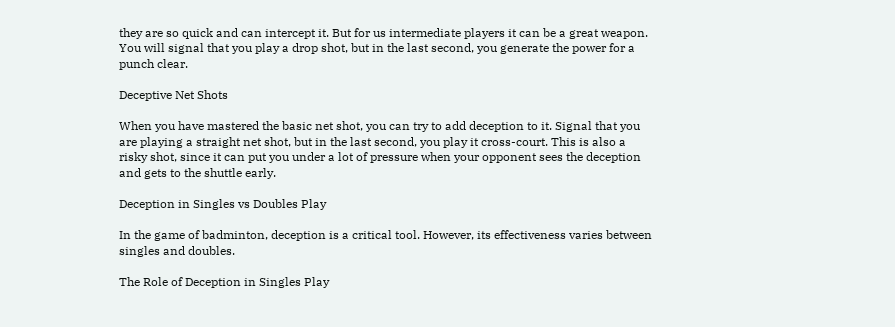they are so quick and can intercept it. But for us intermediate players it can be a great weapon. You will signal that you play a drop shot, but in the last second, you generate the power for a punch clear.

Deceptive Net Shots

When you have mastered the basic net shot, you can try to add deception to it. Signal that you are playing a straight net shot, but in the last second, you play it cross-court. This is also a risky shot, since it can put you under a lot of pressure when your opponent sees the deception and gets to the shuttle early.

Deception in Singles vs Doubles Play

In the game of badminton, deception is a critical tool. However, its effectiveness varies between singles and doubles.

The Role of Deception in Singles Play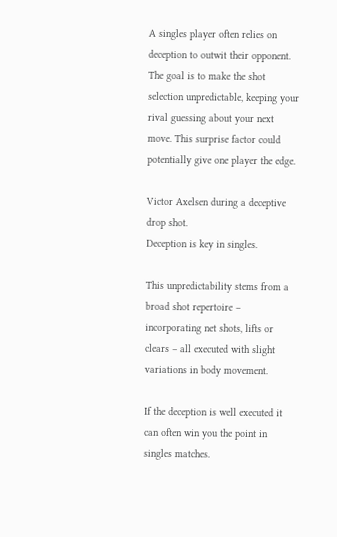A singles player often relies on deception to outwit their opponent. The goal is to make the shot selection unpredictable, keeping your rival guessing about your next move. This surprise factor could potentially give one player the edge.

Victor Axelsen during a deceptive drop shot.
Deception is key in singles.

This unpredictability stems from a broad shot repertoire – incorporating net shots, lifts or clears – all executed with slight variations in body movement.

If the deception is well executed it can often win you the point in singles matches.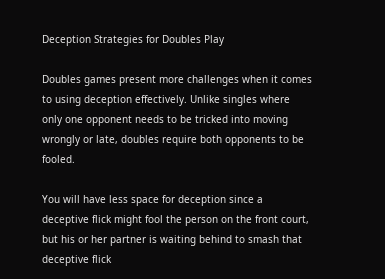Deception Strategies for Doubles Play

Doubles games present more challenges when it comes to using deception effectively. Unlike singles where only one opponent needs to be tricked into moving wrongly or late, doubles require both opponents to be fooled.

You will have less space for deception since a deceptive flick might fool the person on the front court, but his or her partner is waiting behind to smash that deceptive flick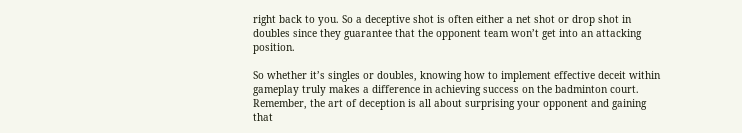right back to you. So a deceptive shot is often either a net shot or drop shot in doubles since they guarantee that the opponent team won’t get into an attacking position.

So whether it’s singles or doubles, knowing how to implement effective deceit within gameplay truly makes a difference in achieving success on the badminton court. Remember, the art of deception is all about surprising your opponent and gaining that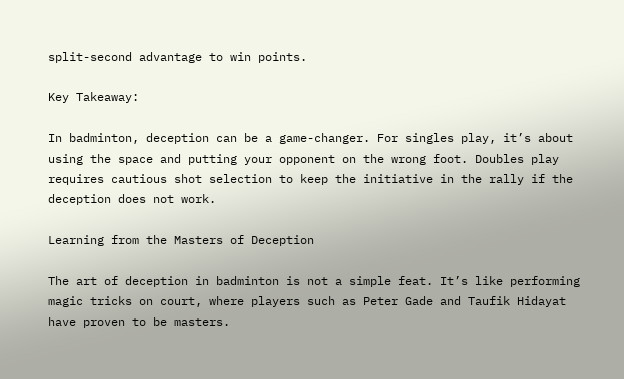split-second advantage to win points.

Key Takeaway:

In badminton, deception can be a game-changer. For singles play, it’s about using the space and putting your opponent on the wrong foot. Doubles play requires cautious shot selection to keep the initiative in the rally if the deception does not work.

Learning from the Masters of Deception

The art of deception in badminton is not a simple feat. It’s like performing magic tricks on court, where players such as Peter Gade and Taufik Hidayat have proven to be masters.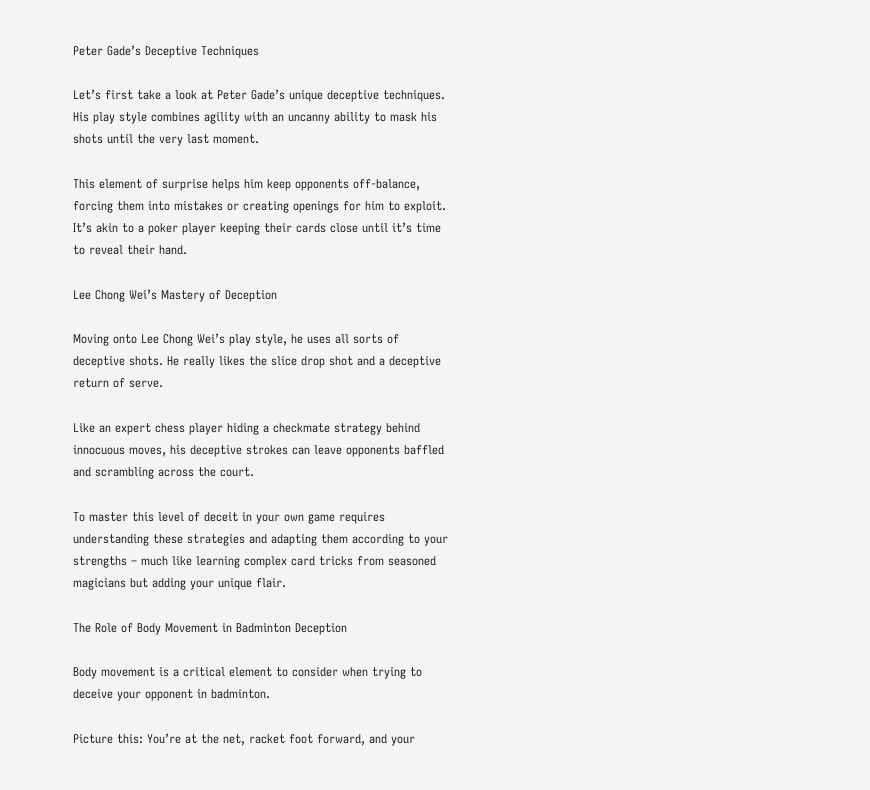Peter Gade’s Deceptive Techniques

Let’s first take a look at Peter Gade’s unique deceptive techniques. His play style combines agility with an uncanny ability to mask his shots until the very last moment.

This element of surprise helps him keep opponents off-balance, forcing them into mistakes or creating openings for him to exploit. It’s akin to a poker player keeping their cards close until it’s time to reveal their hand.

Lee Chong Wei’s Mastery of Deception

Moving onto Lee Chong Wei’s play style, he uses all sorts of deceptive shots. He really likes the slice drop shot and a deceptive return of serve.

Like an expert chess player hiding a checkmate strategy behind innocuous moves, his deceptive strokes can leave opponents baffled and scrambling across the court.

To master this level of deceit in your own game requires understanding these strategies and adapting them according to your strengths – much like learning complex card tricks from seasoned magicians but adding your unique flair.

The Role of Body Movement in Badminton Deception

Body movement is a critical element to consider when trying to deceive your opponent in badminton.

Picture this: You’re at the net, racket foot forward, and your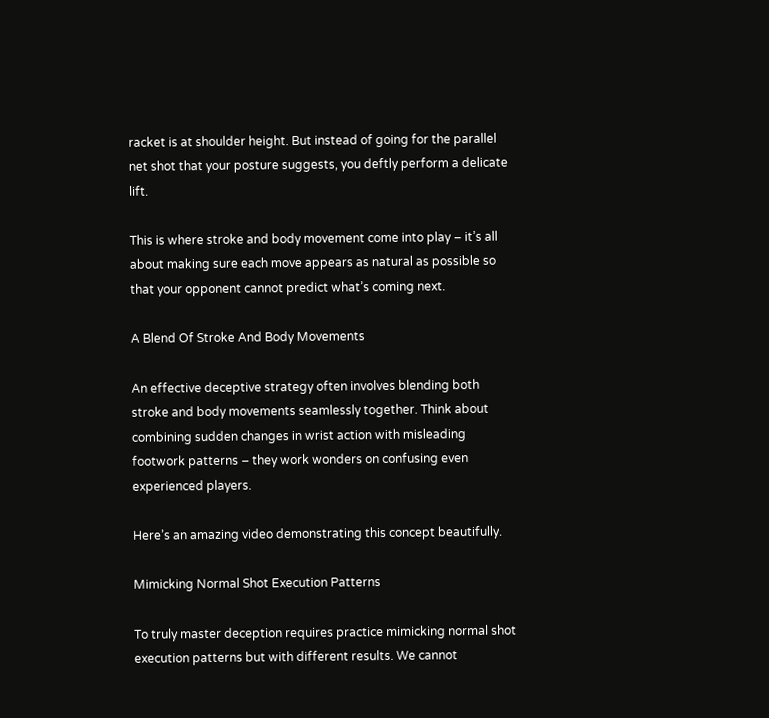racket is at shoulder height. But instead of going for the parallel net shot that your posture suggests, you deftly perform a delicate lift.

This is where stroke and body movement come into play – it’s all about making sure each move appears as natural as possible so that your opponent cannot predict what’s coming next.

A Blend Of Stroke And Body Movements

An effective deceptive strategy often involves blending both stroke and body movements seamlessly together. Think about combining sudden changes in wrist action with misleading footwork patterns – they work wonders on confusing even experienced players.

Here’s an amazing video demonstrating this concept beautifully.

Mimicking Normal Shot Execution Patterns

To truly master deception requires practice mimicking normal shot execution patterns but with different results. We cannot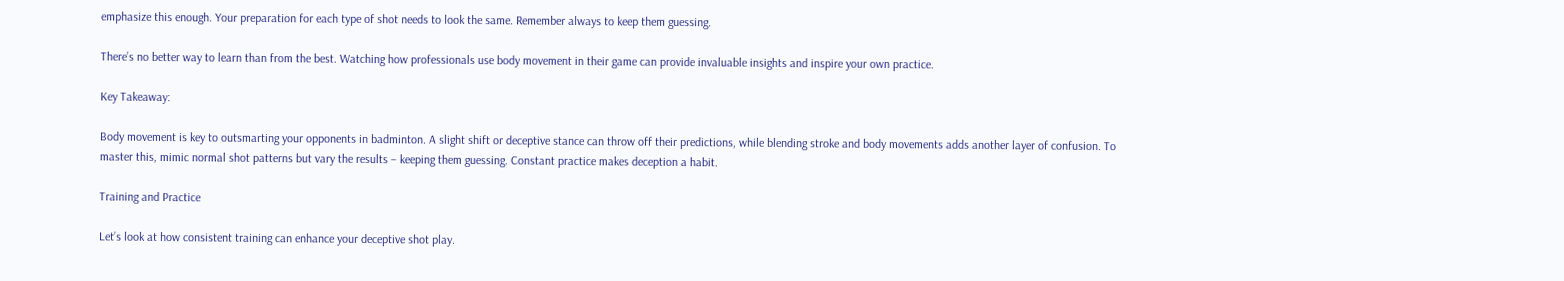emphasize this enough. Your preparation for each type of shot needs to look the same. Remember always to keep them guessing.

There’s no better way to learn than from the best. Watching how professionals use body movement in their game can provide invaluable insights and inspire your own practice.

Key Takeaway:

Body movement is key to outsmarting your opponents in badminton. A slight shift or deceptive stance can throw off their predictions, while blending stroke and body movements adds another layer of confusion. To master this, mimic normal shot patterns but vary the results – keeping them guessing. Constant practice makes deception a habit.

Training and Practice

Let’s look at how consistent training can enhance your deceptive shot play.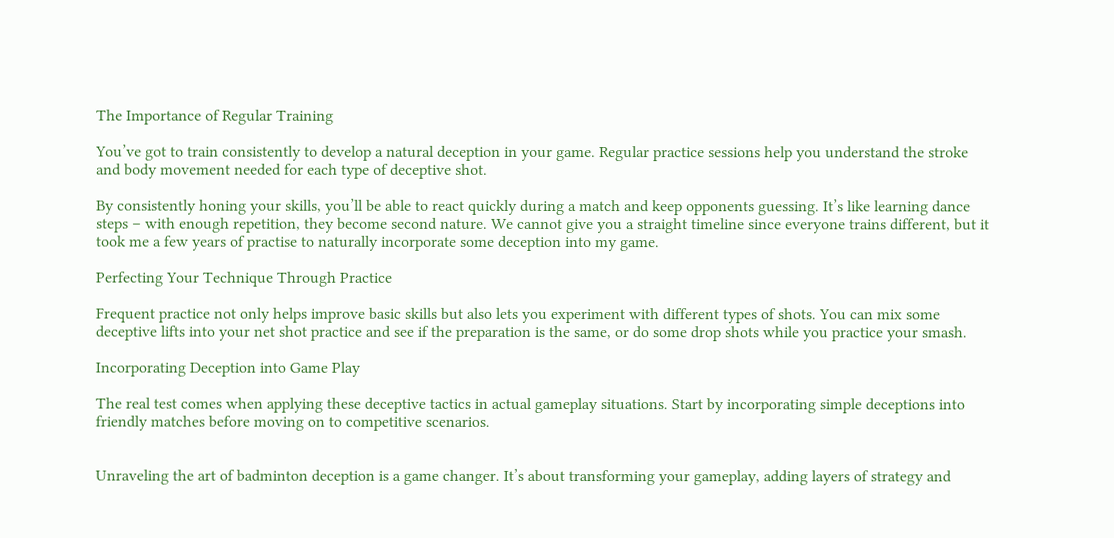The Importance of Regular Training

You’ve got to train consistently to develop a natural deception in your game. Regular practice sessions help you understand the stroke and body movement needed for each type of deceptive shot.

By consistently honing your skills, you’ll be able to react quickly during a match and keep opponents guessing. It’s like learning dance steps – with enough repetition, they become second nature. We cannot give you a straight timeline since everyone trains different, but it took me a few years of practise to naturally incorporate some deception into my game.

Perfecting Your Technique Through Practice

Frequent practice not only helps improve basic skills but also lets you experiment with different types of shots. You can mix some deceptive lifts into your net shot practice and see if the preparation is the same, or do some drop shots while you practice your smash.

Incorporating Deception into Game Play

The real test comes when applying these deceptive tactics in actual gameplay situations. Start by incorporating simple deceptions into friendly matches before moving on to competitive scenarios.


Unraveling the art of badminton deception is a game changer. It’s about transforming your gameplay, adding layers of strategy and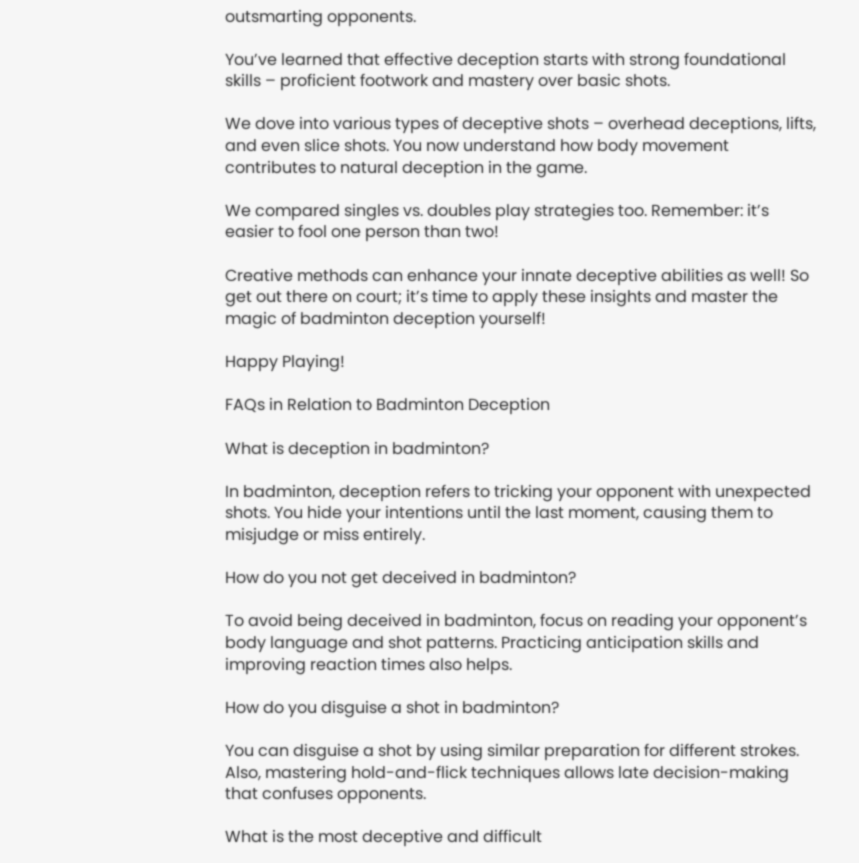outsmarting opponents.

You’ve learned that effective deception starts with strong foundational skills – proficient footwork and mastery over basic shots.

We dove into various types of deceptive shots – overhead deceptions, lifts, and even slice shots. You now understand how body movement contributes to natural deception in the game.

We compared singles vs. doubles play strategies too. Remember: it’s easier to fool one person than two!

Creative methods can enhance your innate deceptive abilities as well! So get out there on court; it’s time to apply these insights and master the magic of badminton deception yourself!

Happy Playing!

FAQs in Relation to Badminton Deception

What is deception in badminton?

In badminton, deception refers to tricking your opponent with unexpected shots. You hide your intentions until the last moment, causing them to misjudge or miss entirely.

How do you not get deceived in badminton?

To avoid being deceived in badminton, focus on reading your opponent’s body language and shot patterns. Practicing anticipation skills and improving reaction times also helps.

How do you disguise a shot in badminton?

You can disguise a shot by using similar preparation for different strokes. Also, mastering hold-and-flick techniques allows late decision-making that confuses opponents.

What is the most deceptive and difficult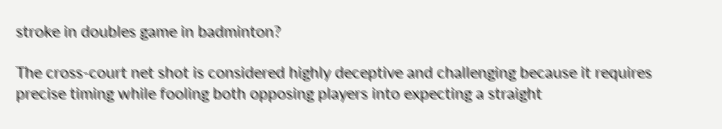stroke in doubles game in badminton?

The cross-court net shot is considered highly deceptive and challenging because it requires precise timing while fooling both opposing players into expecting a straight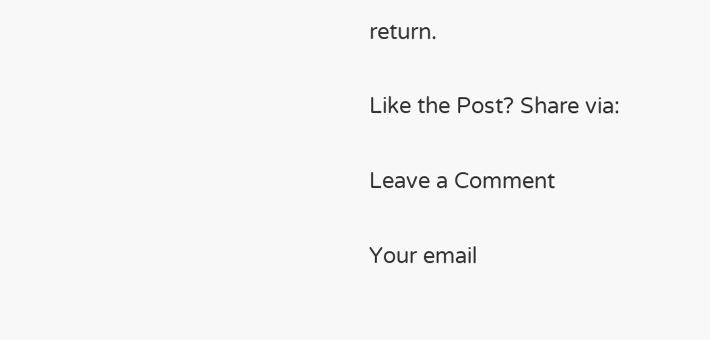return.

Like the Post? Share via:

Leave a Comment

Your email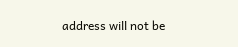address will not be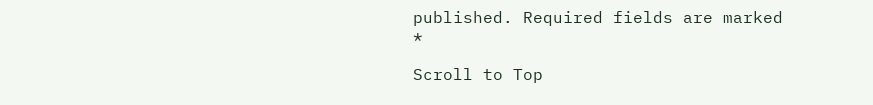published. Required fields are marked *

Scroll to Top